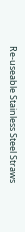Re-useable Stainless Steel Straws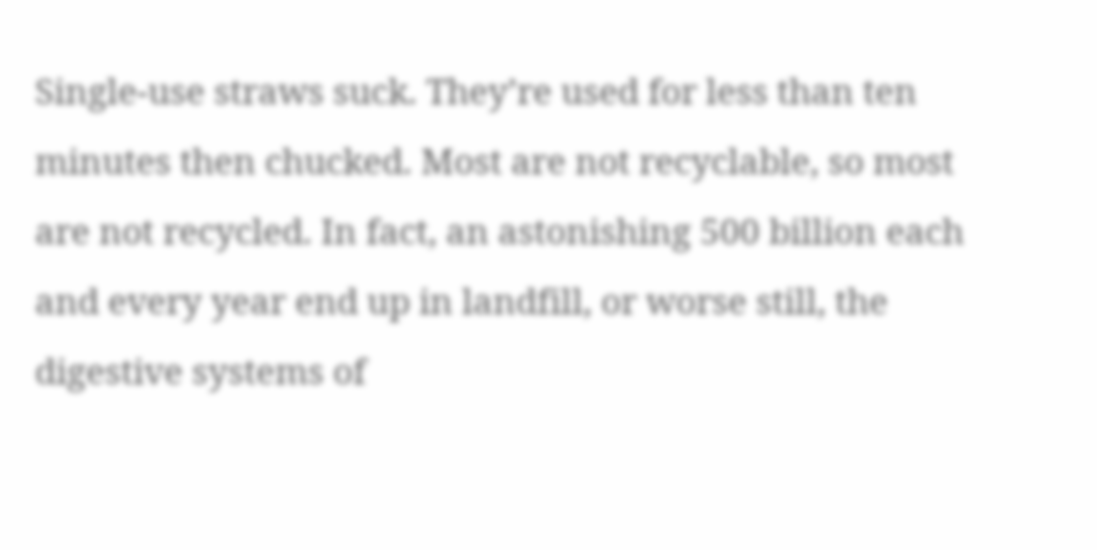Single-use straws suck. They’re used for less than ten minutes then chucked. Most are not recyclable, so most are not recycled. In fact, an astonishing 500 billion each and every year end up in landfill, or worse still, the digestive systems of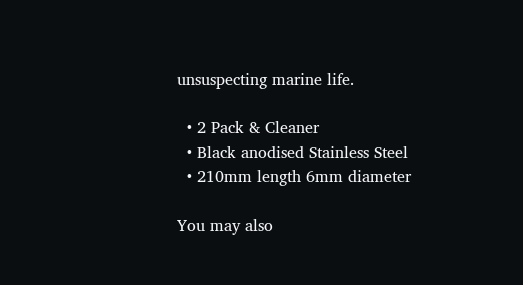unsuspecting marine life.

  • 2 Pack & Cleaner
  • Black anodised Stainless Steel
  • 210mm length 6mm diameter

You may also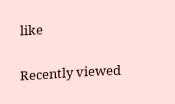like

Recently viewed